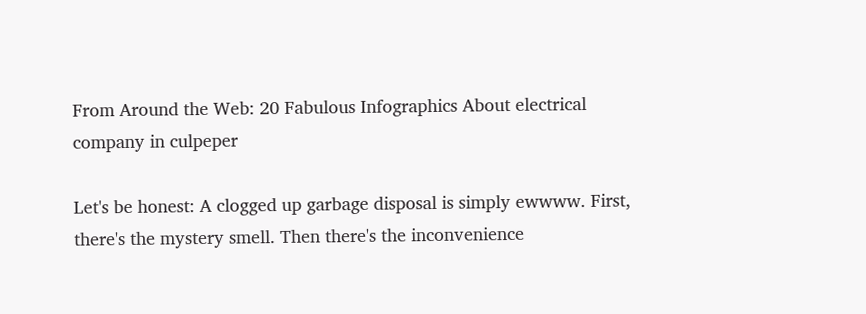From Around the Web: 20 Fabulous Infographics About electrical company in culpeper

Let's be honest: A clogged up garbage disposal is simply ewwww. First, there's the mystery smell. Then there's the inconvenience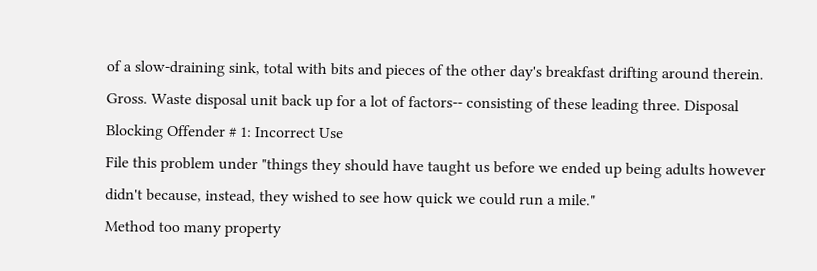of a slow-draining sink, total with bits and pieces of the other day's breakfast drifting around therein. Gross. Waste disposal unit back up for a lot of factors-- consisting of these leading three. Disposal Blocking Offender # 1: Incorrect Use
File this problem under "things they should have taught us before we ended up being adults however didn't because, instead, they wished to see how quick we could run a mile."
Method too many property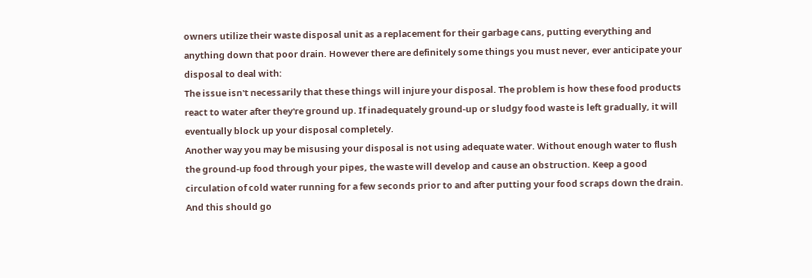owners utilize their waste disposal unit as a replacement for their garbage cans, putting everything and anything down that poor drain. However there are definitely some things you must never, ever anticipate your disposal to deal with:
The issue isn't necessarily that these things will injure your disposal. The problem is how these food products react to water after they're ground up. If inadequately ground-up or sludgy food waste is left gradually, it will eventually block up your disposal completely.
Another way you may be misusing your disposal is not using adequate water. Without enough water to flush the ground-up food through your pipes, the waste will develop and cause an obstruction. Keep a good circulation of cold water running for a few seconds prior to and after putting your food scraps down the drain. And this should go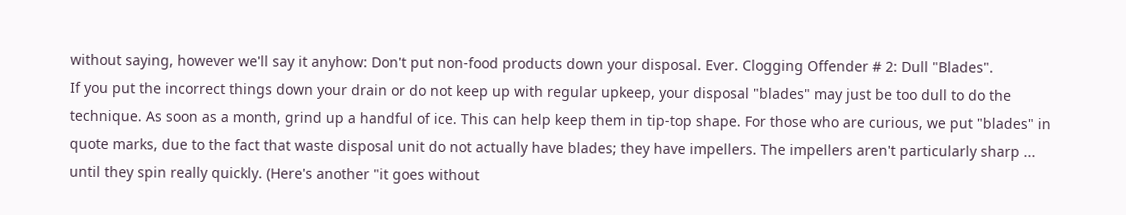without saying, however we'll say it anyhow: Don't put non-food products down your disposal. Ever. Clogging Offender # 2: Dull "Blades".
If you put the incorrect things down your drain or do not keep up with regular upkeep, your disposal "blades" may just be too dull to do the technique. As soon as a month, grind up a handful of ice. This can help keep them in tip-top shape. For those who are curious, we put "blades" in quote marks, due to the fact that waste disposal unit do not actually have blades; they have impellers. The impellers aren't particularly sharp ... until they spin really quickly. (Here's another "it goes without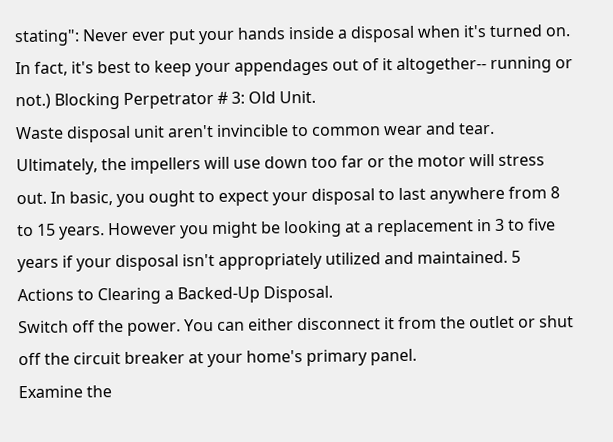stating": Never ever put your hands inside a disposal when it's turned on. In fact, it's best to keep your appendages out of it altogether-- running or not.) Blocking Perpetrator # 3: Old Unit.
Waste disposal unit aren't invincible to common wear and tear. Ultimately, the impellers will use down too far or the motor will stress out. In basic, you ought to expect your disposal to last anywhere from 8 to 15 years. However you might be looking at a replacement in 3 to five years if your disposal isn't appropriately utilized and maintained. 5 Actions to Clearing a Backed-Up Disposal.
Switch off the power. You can either disconnect it from the outlet or shut off the circuit breaker at your home's primary panel.
Examine the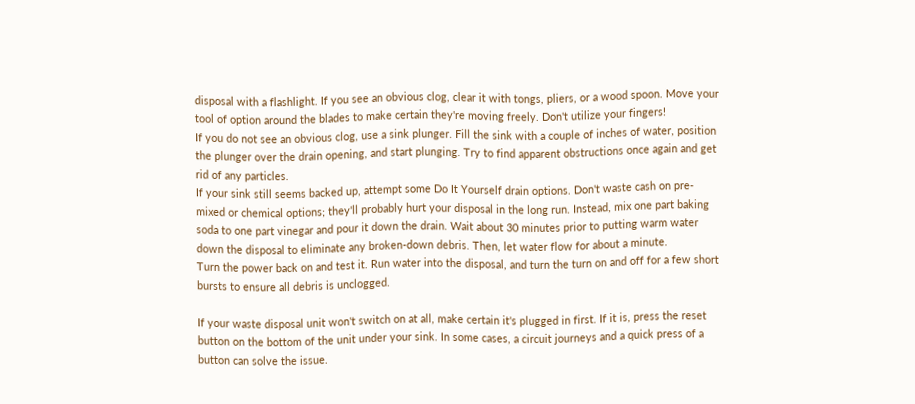disposal with a flashlight. If you see an obvious clog, clear it with tongs, pliers, or a wood spoon. Move your tool of option around the blades to make certain they're moving freely. Don't utilize your fingers!
If you do not see an obvious clog, use a sink plunger. Fill the sink with a couple of inches of water, position the plunger over the drain opening, and start plunging. Try to find apparent obstructions once again and get rid of any particles.
If your sink still seems backed up, attempt some Do It Yourself drain options. Don't waste cash on pre-mixed or chemical options; they'll probably hurt your disposal in the long run. Instead, mix one part baking soda to one part vinegar and pour it down the drain. Wait about 30 minutes prior to putting warm water down the disposal to eliminate any broken-down debris. Then, let water flow for about a minute.
Turn the power back on and test it. Run water into the disposal, and turn the turn on and off for a few short bursts to ensure all debris is unclogged.

If your waste disposal unit won't switch on at all, make certain it's plugged in first. If it is, press the reset button on the bottom of the unit under your sink. In some cases, a circuit journeys and a quick press of a button can solve the issue.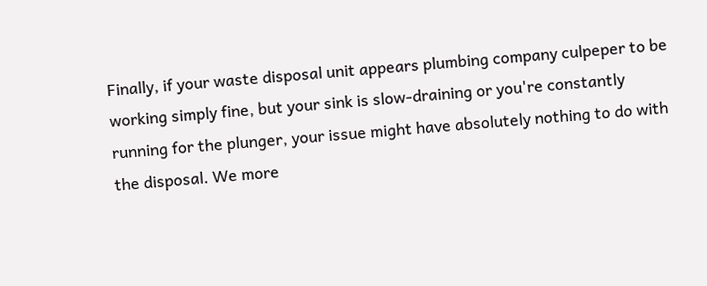Finally, if your waste disposal unit appears plumbing company culpeper to be working simply fine, but your sink is slow-draining or you're constantly running for the plunger, your issue might have absolutely nothing to do with the disposal. We more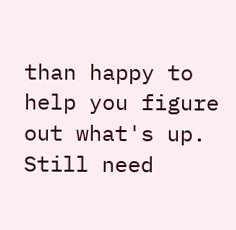than happy to help you figure out what's up.
Still need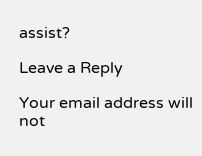assist?

Leave a Reply

Your email address will not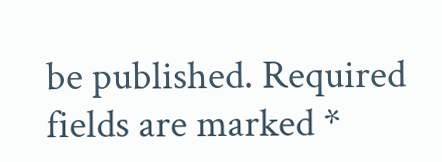be published. Required fields are marked *